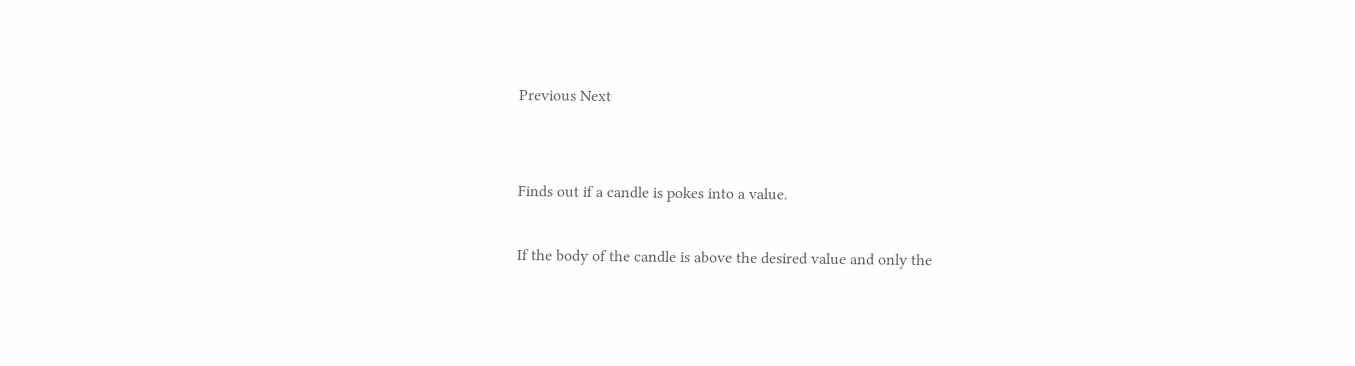Previous Next


Finds out if a candle is pokes into a value.

If the body of the candle is above the desired value and only the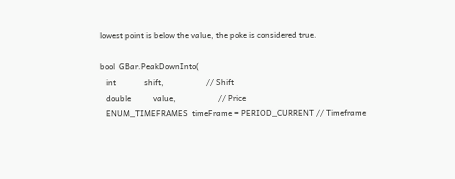lowest point is below the value, the poke is considered true.

bool  GBar.PeakDownInto(
   int              shift,                     // Shift
   double           value,                     // Price
   ENUM_TIMEFRAMES  timeFrame = PERIOD_CURRENT // Timeframe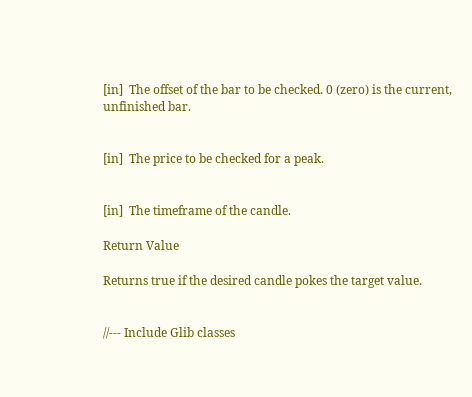[in]  The offset of the bar to be checked. 0 (zero) is the current, unfinished bar.


[in]  The price to be checked for a peak.


[in]  The timeframe of the candle.

Return Value

Returns true if the desired candle pokes the target value.


//--- Include Glib classes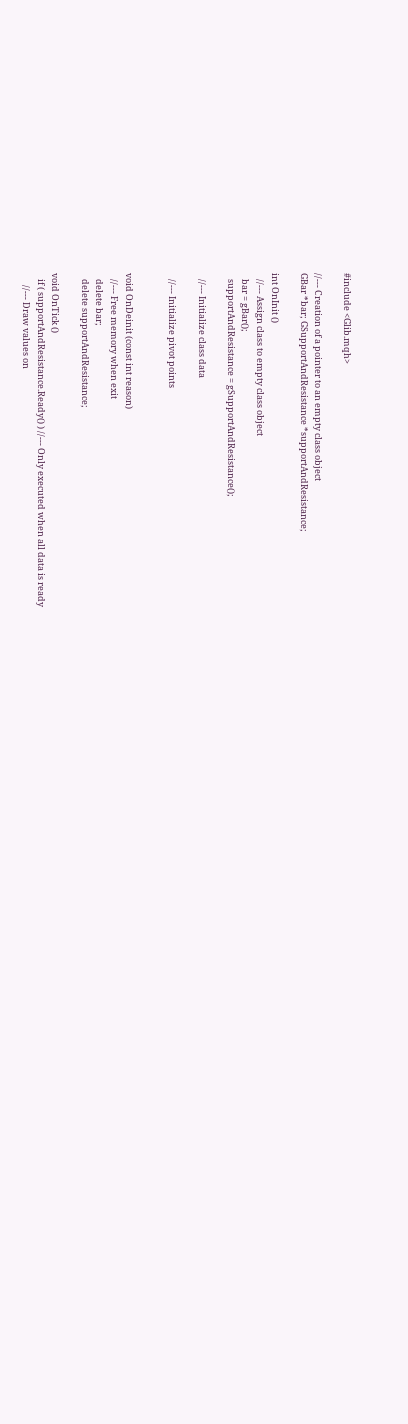#include <Glib.mqh>

//--- Creation of a pointer to an empty class object
GBar *bar; GSupportAndResistance *supportAndResistance;

int OnInit ()
   //--- Assign class to empty class object
   bar = gBar();
   supportAndResistance = gSupportAndResistance();

   //--- Initialize class data

   //--- Initialize pivot points


void OnDeinit (const int reason)
   //--- Free memory when exit
   delete bar;
   delete supportAndResistance;

void OnTick ()
   if ( supportAndResistance.Ready() ) //--- Only executed when all data is ready
      //--- Draw values on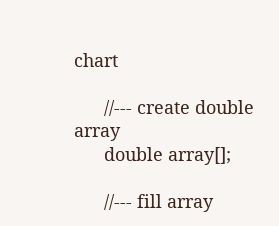chart

      //--- create double array
      double array[];

      //--- fill array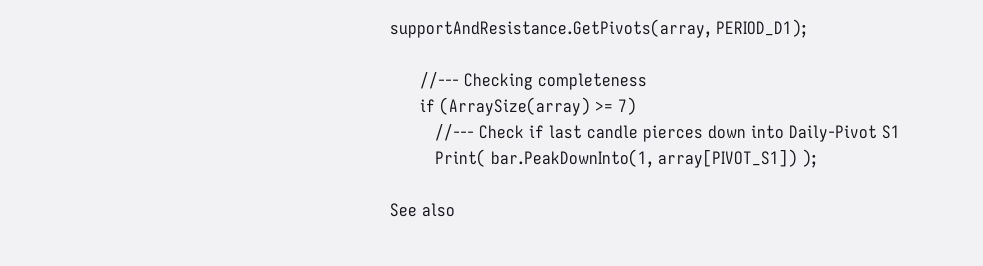supportAndResistance.GetPivots(array, PERIOD_D1);

      //--- Checking completeness
      if (ArraySize(array) >= 7)
         //--- Check if last candle pierces down into Daily-Pivot S1
         Print( bar.PeakDownInto(1, array[PIVOT_S1]) );

See also